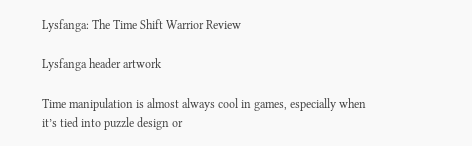Lysfanga: The Time Shift Warrior Review

Lysfanga header artwork

Time manipulation is almost always cool in games, especially when it’s tied into puzzle design or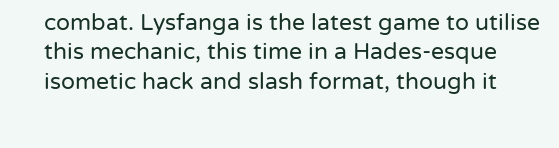combat. Lysfanga is the latest game to utilise this mechanic, this time in a Hades-esque isometic hack and slash format, though it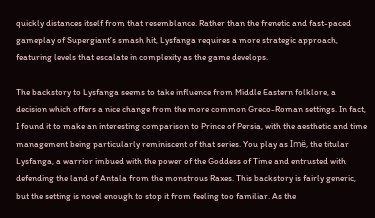quickly distances itself from that resemblance. Rather than the frenetic and fast-paced gameplay of Supergiant’s smash hit, Lysfanga requires a more strategic approach, featuring levels that escalate in complexity as the game develops.

The backstory to Lysfanga seems to take influence from Middle Eastern folklore, a decision which offers a nice change from the more common Greco-Roman settings. In fact, I found it to make an interesting comparison to Prince of Persia, with the aesthetic and time management being particularly reminiscent of that series. You play as Imë, the titular Lysfanga, a warrior imbued with the power of the Goddess of Time and entrusted with defending the land of Antala from the monstrous Raxes. This backstory is fairly generic, but the setting is novel enough to stop it from feeling too familiar. As the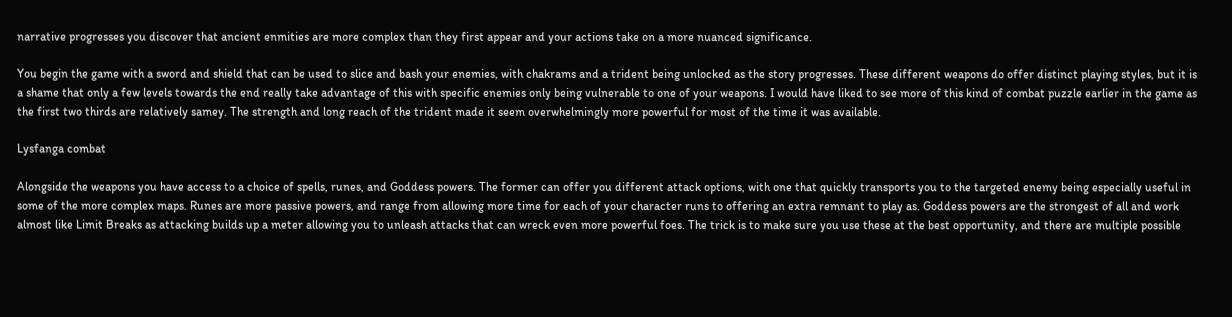narrative progresses you discover that ancient enmities are more complex than they first appear and your actions take on a more nuanced significance.

You begin the game with a sword and shield that can be used to slice and bash your enemies, with chakrams and a trident being unlocked as the story progresses. These different weapons do offer distinct playing styles, but it is a shame that only a few levels towards the end really take advantage of this with specific enemies only being vulnerable to one of your weapons. I would have liked to see more of this kind of combat puzzle earlier in the game as the first two thirds are relatively samey. The strength and long reach of the trident made it seem overwhelmingly more powerful for most of the time it was available.

Lysfanga combat

Alongside the weapons you have access to a choice of spells, runes, and Goddess powers. The former can offer you different attack options, with one that quickly transports you to the targeted enemy being especially useful in some of the more complex maps. Runes are more passive powers, and range from allowing more time for each of your character runs to offering an extra remnant to play as. Goddess powers are the strongest of all and work almost like Limit Breaks as attacking builds up a meter allowing you to unleash attacks that can wreck even more powerful foes. The trick is to make sure you use these at the best opportunity, and there are multiple possible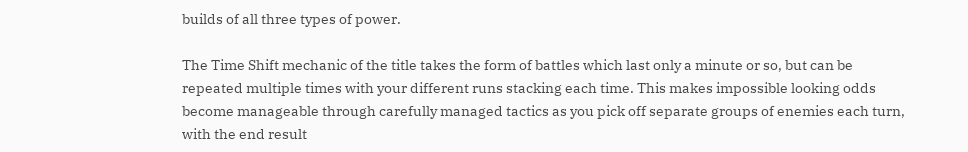builds of all three types of power.

The Time Shift mechanic of the title takes the form of battles which last only a minute or so, but can be repeated multiple times with your different runs stacking each time. This makes impossible looking odds become manageable through carefully managed tactics as you pick off separate groups of enemies each turn, with the end result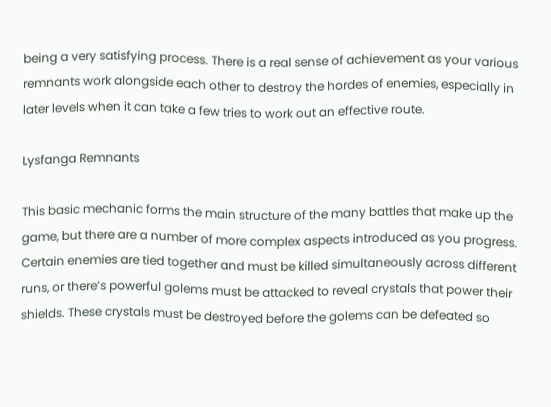being a very satisfying process. There is a real sense of achievement as your various remnants work alongside each other to destroy the hordes of enemies, especially in later levels when it can take a few tries to work out an effective route.

Lysfanga Remnants

This basic mechanic forms the main structure of the many battles that make up the game, but there are a number of more complex aspects introduced as you progress. Certain enemies are tied together and must be killed simultaneously across different runs, or there’s powerful golems must be attacked to reveal crystals that power their shields. These crystals must be destroyed before the golems can be defeated so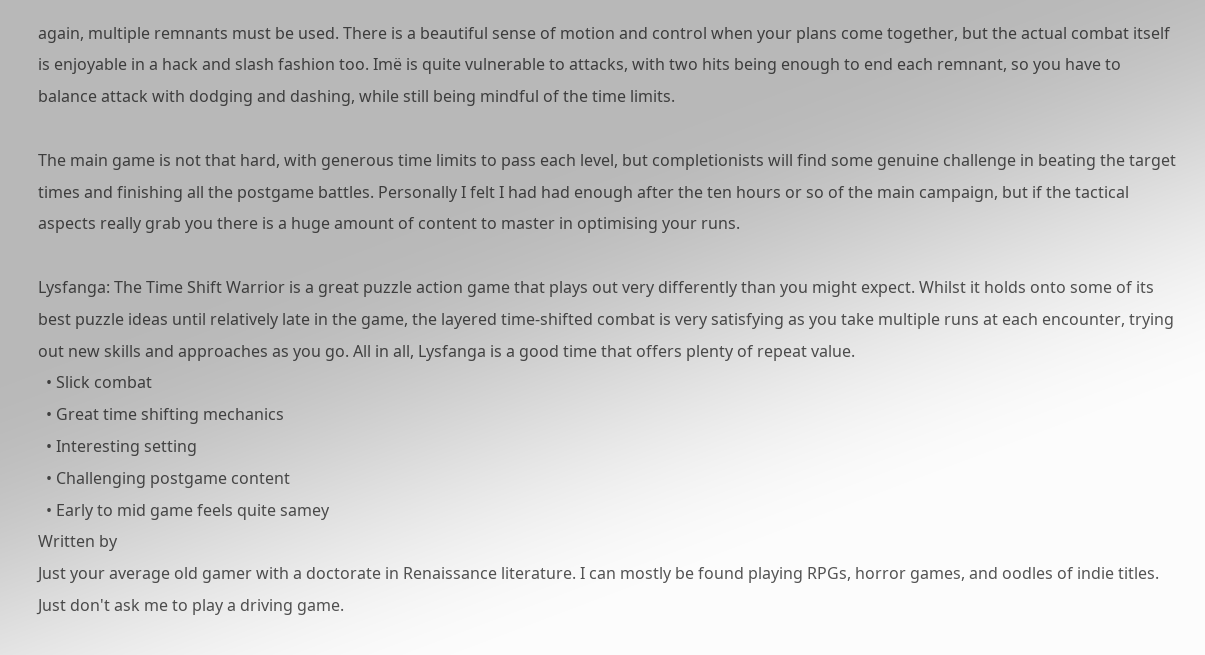again, multiple remnants must be used. There is a beautiful sense of motion and control when your plans come together, but the actual combat itself is enjoyable in a hack and slash fashion too. Imë is quite vulnerable to attacks, with two hits being enough to end each remnant, so you have to balance attack with dodging and dashing, while still being mindful of the time limits.

The main game is not that hard, with generous time limits to pass each level, but completionists will find some genuine challenge in beating the target times and finishing all the postgame battles. Personally I felt I had had enough after the ten hours or so of the main campaign, but if the tactical aspects really grab you there is a huge amount of content to master in optimising your runs.

Lysfanga: The Time Shift Warrior is a great puzzle action game that plays out very differently than you might expect. Whilst it holds onto some of its best puzzle ideas until relatively late in the game, the layered time-shifted combat is very satisfying as you take multiple runs at each encounter, trying out new skills and approaches as you go. All in all, Lysfanga is a good time that offers plenty of repeat value.
  • Slick combat
  • Great time shifting mechanics
  • Interesting setting
  • Challenging postgame content
  • Early to mid game feels quite samey
Written by
Just your average old gamer with a doctorate in Renaissance literature. I can mostly be found playing RPGs, horror games, and oodles of indie titles. Just don't ask me to play a driving game.